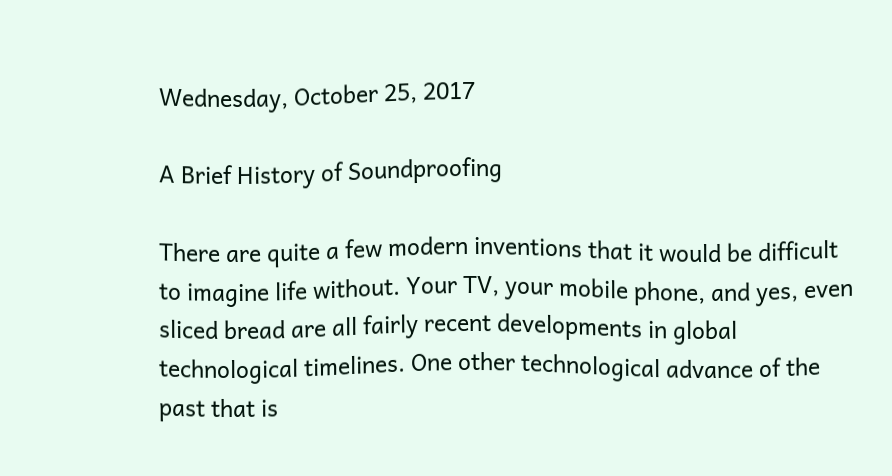Wednesday, October 25, 2017

A Brief History of Soundproofing

There are quite a few modern inventions that it would be difficult to imagine life without. Your TV, your mobile phone, and yes, even sliced bread are all fairly recent developments in global technological timelines. One other technological advance of the past that is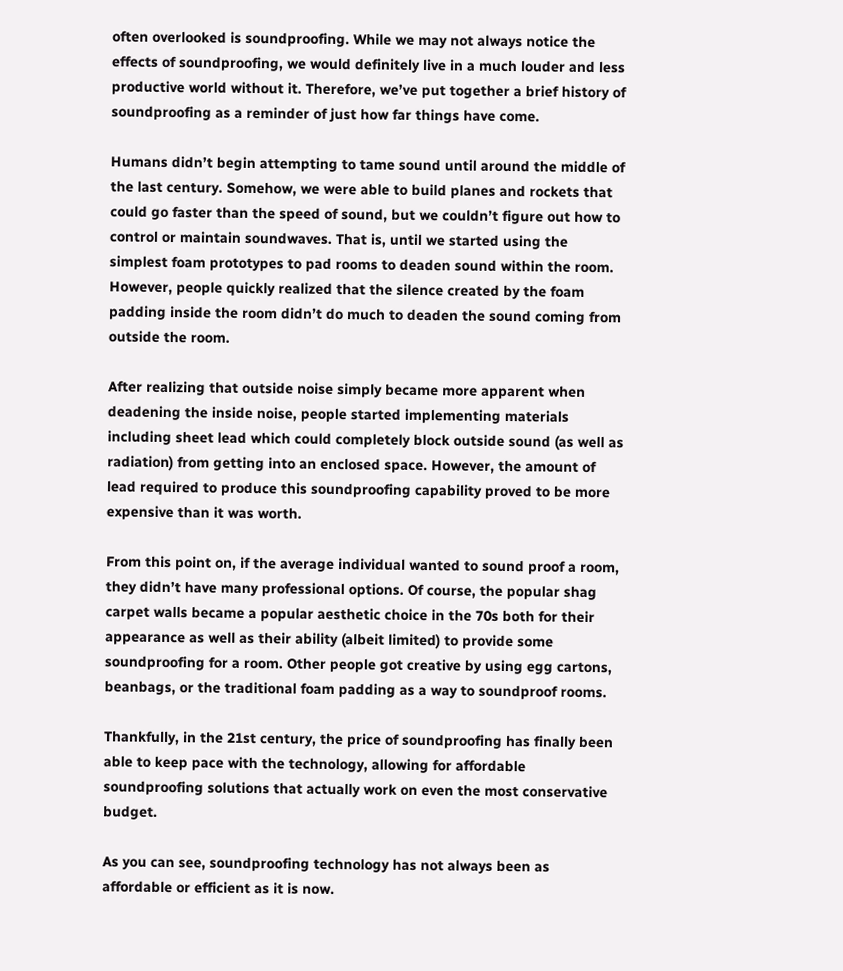often overlooked is soundproofing. While we may not always notice the effects of soundproofing, we would definitely live in a much louder and less productive world without it. Therefore, we’ve put together a brief history of soundproofing as a reminder of just how far things have come.

Humans didn’t begin attempting to tame sound until around the middle of the last century. Somehow, we were able to build planes and rockets that could go faster than the speed of sound, but we couldn’t figure out how to control or maintain soundwaves. That is, until we started using the simplest foam prototypes to pad rooms to deaden sound within the room. However, people quickly realized that the silence created by the foam padding inside the room didn’t do much to deaden the sound coming from outside the room.

After realizing that outside noise simply became more apparent when deadening the inside noise, people started implementing materials including sheet lead which could completely block outside sound (as well as radiation) from getting into an enclosed space. However, the amount of lead required to produce this soundproofing capability proved to be more expensive than it was worth.

From this point on, if the average individual wanted to sound proof a room, they didn’t have many professional options. Of course, the popular shag carpet walls became a popular aesthetic choice in the 70s both for their appearance as well as their ability (albeit limited) to provide some soundproofing for a room. Other people got creative by using egg cartons, beanbags, or the traditional foam padding as a way to soundproof rooms.

Thankfully, in the 21st century, the price of soundproofing has finally been able to keep pace with the technology, allowing for affordable soundproofing solutions that actually work on even the most conservative budget.

As you can see, soundproofing technology has not always been as affordable or efficient as it is now.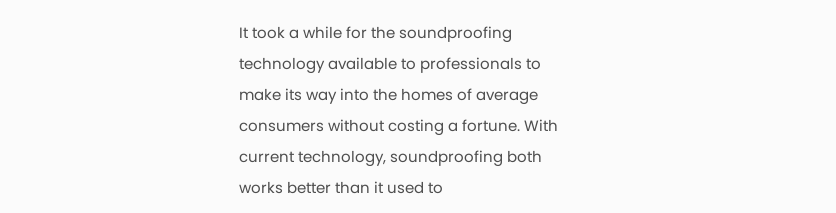It took a while for the soundproofing technology available to professionals to make its way into the homes of average consumers without costing a fortune. With current technology, soundproofing both works better than it used to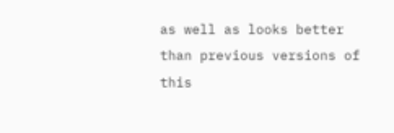as well as looks better than previous versions of this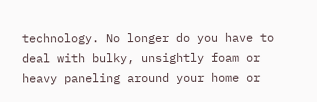technology. No longer do you have to deal with bulky, unsightly foam or heavy paneling around your home or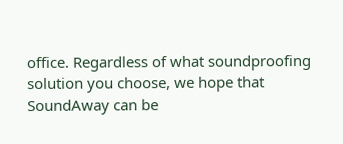office. Regardless of what soundproofing solution you choose, we hope that SoundAway can be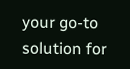your go-to solution for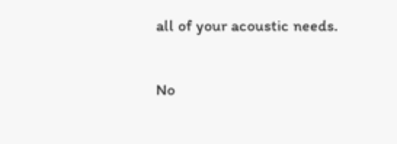all of your acoustic needs.

No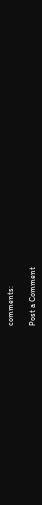comments:

Post a Comment